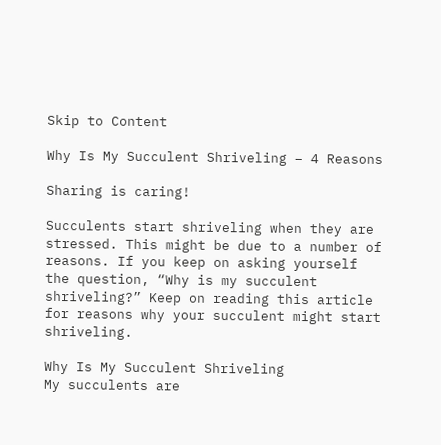Skip to Content

Why Is My Succulent Shriveling – 4 Reasons

Sharing is caring!

Succulents start shriveling when they are stressed. This might be due to a number of reasons. If you keep on asking yourself the question, “Why is my succulent shriveling?” Keep on reading this article for reasons why your succulent might start shriveling.

Why Is My Succulent Shriveling
My succulents are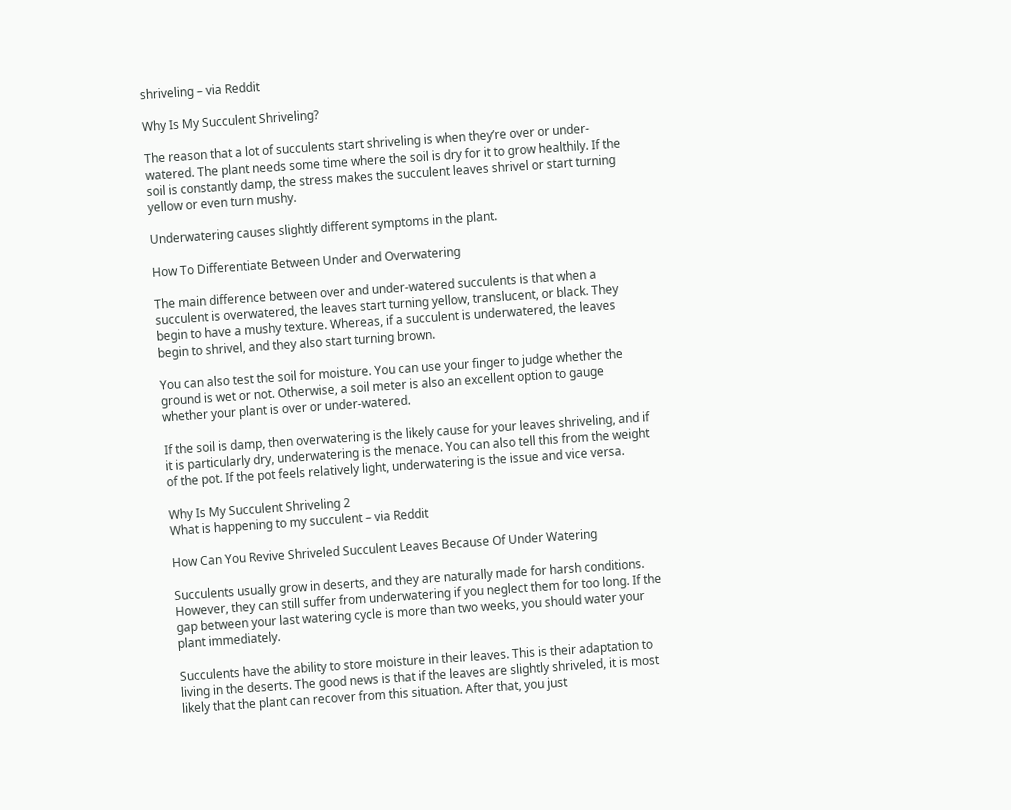shriveling – via Reddit

Why Is My Succulent Shriveling?

The reason that a lot of succulents start shriveling is when they’re over or under-watered. The plant needs some time where the soil is dry for it to grow healthily. If the soil is constantly damp, the stress makes the succulent leaves shrivel or start turning yellow or even turn mushy.

Underwatering causes slightly different symptoms in the plant.

How To Differentiate Between Under and Overwatering

The main difference between over and under-watered succulents is that when a succulent is overwatered, the leaves start turning yellow, translucent, or black. They begin to have a mushy texture. Whereas, if a succulent is underwatered, the leaves begin to shrivel, and they also start turning brown.

You can also test the soil for moisture. You can use your finger to judge whether the ground is wet or not. Otherwise, a soil meter is also an excellent option to gauge whether your plant is over or under-watered.

If the soil is damp, then overwatering is the likely cause for your leaves shriveling, and if it is particularly dry, underwatering is the menace. You can also tell this from the weight of the pot. If the pot feels relatively light, underwatering is the issue and vice versa.

Why Is My Succulent Shriveling 2
What is happening to my succulent – via Reddit

How Can You Revive Shriveled Succulent Leaves Because Of Under Watering

Succulents usually grow in deserts, and they are naturally made for harsh conditions. However, they can still suffer from underwatering if you neglect them for too long. If the gap between your last watering cycle is more than two weeks, you should water your plant immediately.

Succulents have the ability to store moisture in their leaves. This is their adaptation to living in the deserts. The good news is that if the leaves are slightly shriveled, it is most likely that the plant can recover from this situation. After that, you just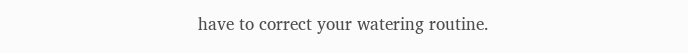have to correct your watering routine.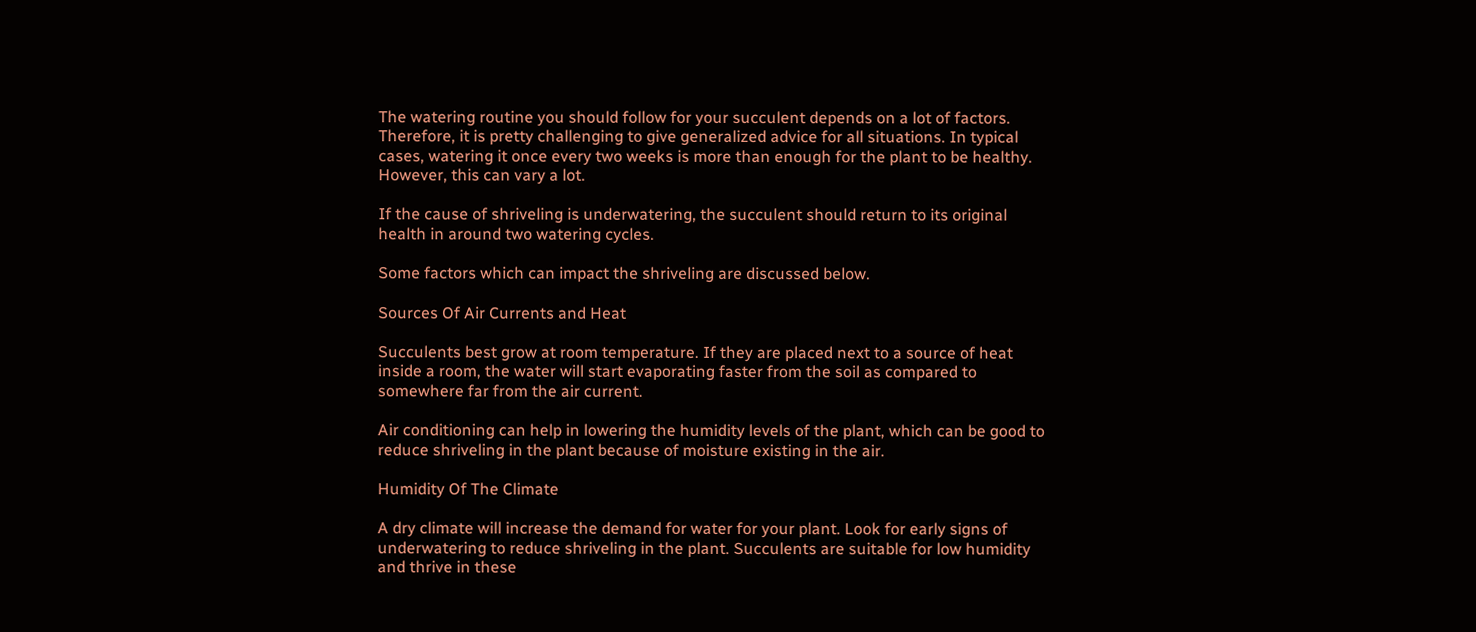The watering routine you should follow for your succulent depends on a lot of factors. Therefore, it is pretty challenging to give generalized advice for all situations. In typical cases, watering it once every two weeks is more than enough for the plant to be healthy. However, this can vary a lot.

If the cause of shriveling is underwatering, the succulent should return to its original health in around two watering cycles.

Some factors which can impact the shriveling are discussed below.

Sources Of Air Currents and Heat

Succulents best grow at room temperature. If they are placed next to a source of heat inside a room, the water will start evaporating faster from the soil as compared to somewhere far from the air current.

Air conditioning can help in lowering the humidity levels of the plant, which can be good to reduce shriveling in the plant because of moisture existing in the air.

Humidity Of The Climate

A dry climate will increase the demand for water for your plant. Look for early signs of underwatering to reduce shriveling in the plant. Succulents are suitable for low humidity and thrive in these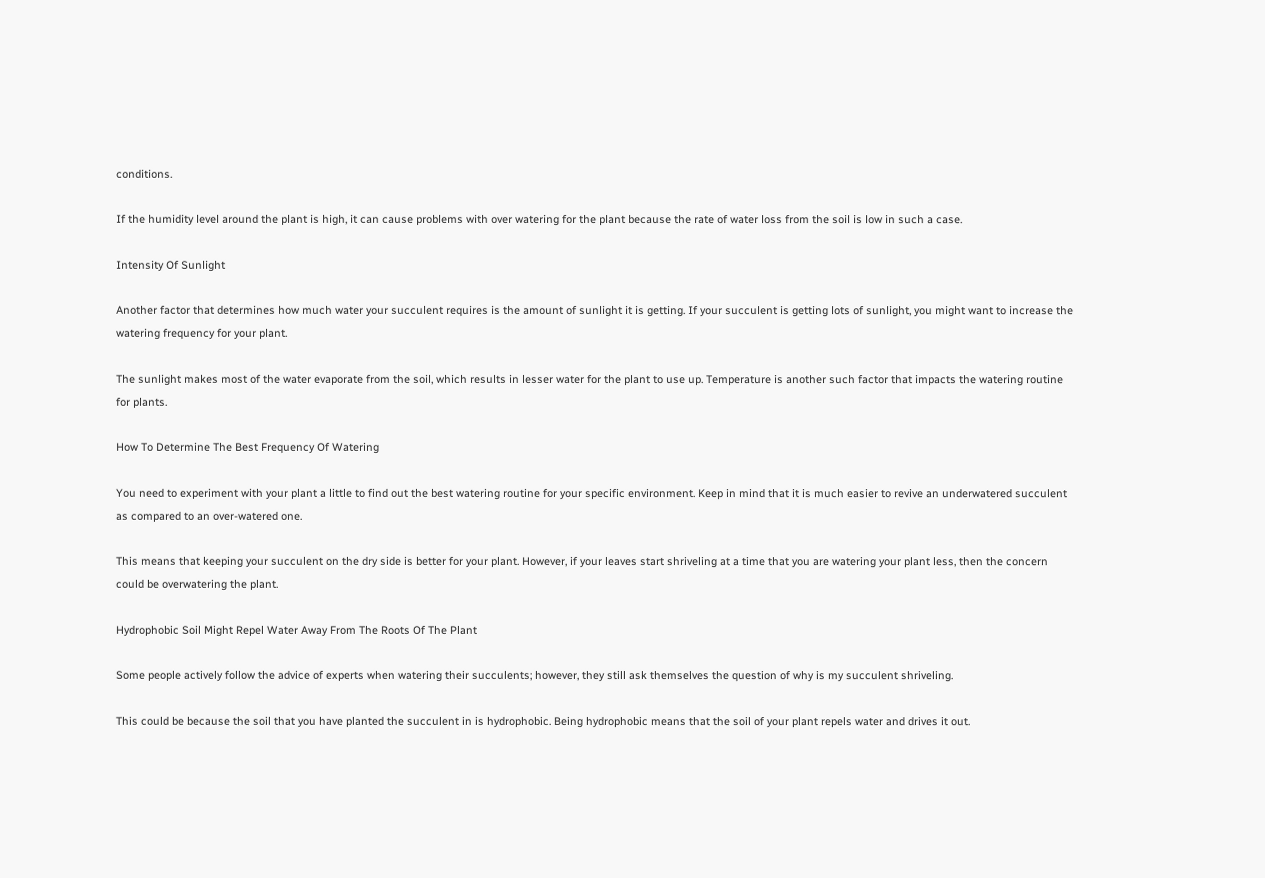conditions.

If the humidity level around the plant is high, it can cause problems with over watering for the plant because the rate of water loss from the soil is low in such a case.

Intensity Of Sunlight

Another factor that determines how much water your succulent requires is the amount of sunlight it is getting. If your succulent is getting lots of sunlight, you might want to increase the watering frequency for your plant.

The sunlight makes most of the water evaporate from the soil, which results in lesser water for the plant to use up. Temperature is another such factor that impacts the watering routine for plants.

How To Determine The Best Frequency Of Watering

You need to experiment with your plant a little to find out the best watering routine for your specific environment. Keep in mind that it is much easier to revive an underwatered succulent as compared to an over-watered one.

This means that keeping your succulent on the dry side is better for your plant. However, if your leaves start shriveling at a time that you are watering your plant less, then the concern could be overwatering the plant.

Hydrophobic Soil Might Repel Water Away From The Roots Of The Plant

Some people actively follow the advice of experts when watering their succulents; however, they still ask themselves the question of why is my succulent shriveling.

This could be because the soil that you have planted the succulent in is hydrophobic. Being hydrophobic means that the soil of your plant repels water and drives it out.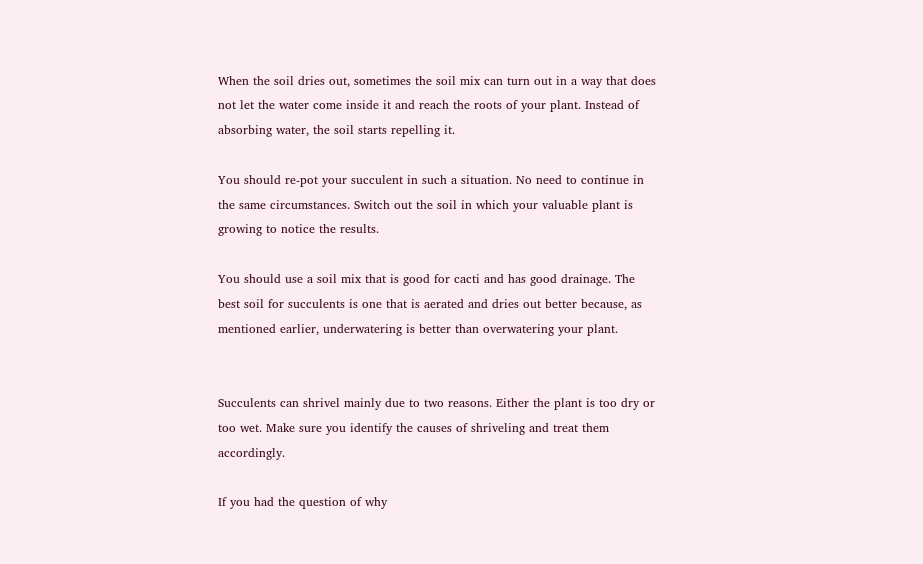When the soil dries out, sometimes the soil mix can turn out in a way that does not let the water come inside it and reach the roots of your plant. Instead of absorbing water, the soil starts repelling it.

You should re-pot your succulent in such a situation. No need to continue in the same circumstances. Switch out the soil in which your valuable plant is growing to notice the results.

You should use a soil mix that is good for cacti and has good drainage. The best soil for succulents is one that is aerated and dries out better because, as mentioned earlier, underwatering is better than overwatering your plant.


Succulents can shrivel mainly due to two reasons. Either the plant is too dry or too wet. Make sure you identify the causes of shriveling and treat them accordingly.

If you had the question of why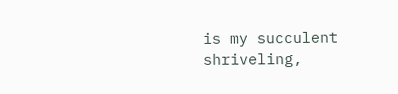is my succulent shriveling,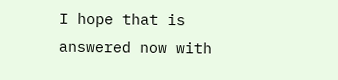I hope that is answered now with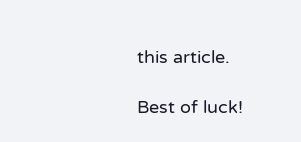this article.

Best of luck!